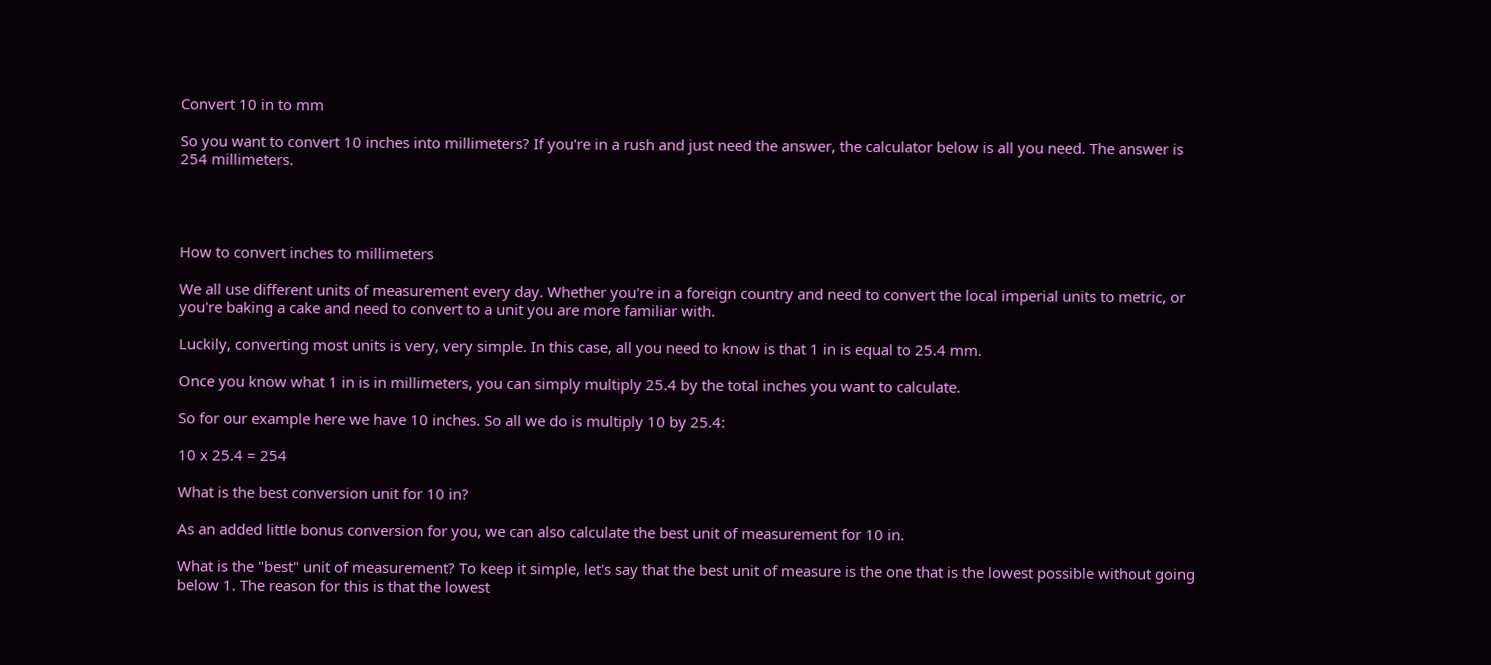Convert 10 in to mm

So you want to convert 10 inches into millimeters? If you're in a rush and just need the answer, the calculator below is all you need. The answer is 254 millimeters.




How to convert inches to millimeters

We all use different units of measurement every day. Whether you're in a foreign country and need to convert the local imperial units to metric, or you're baking a cake and need to convert to a unit you are more familiar with.

Luckily, converting most units is very, very simple. In this case, all you need to know is that 1 in is equal to 25.4 mm.

Once you know what 1 in is in millimeters, you can simply multiply 25.4 by the total inches you want to calculate.

So for our example here we have 10 inches. So all we do is multiply 10 by 25.4:

10 x 25.4 = 254

What is the best conversion unit for 10 in?

As an added little bonus conversion for you, we can also calculate the best unit of measurement for 10 in.

What is the "best" unit of measurement? To keep it simple, let's say that the best unit of measure is the one that is the lowest possible without going below 1. The reason for this is that the lowest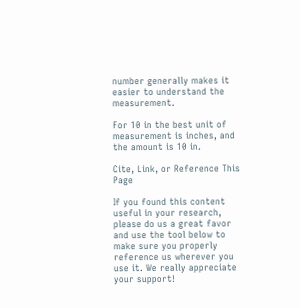number generally makes it easier to understand the measurement.

For 10 in the best unit of measurement is inches, and the amount is 10 in.

Cite, Link, or Reference This Page

If you found this content useful in your research, please do us a great favor and use the tool below to make sure you properly reference us wherever you use it. We really appreciate your support!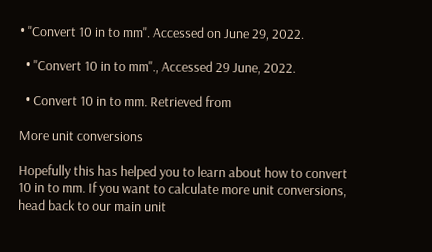• "Convert 10 in to mm". Accessed on June 29, 2022.

  • "Convert 10 in to mm"., Accessed 29 June, 2022.

  • Convert 10 in to mm. Retrieved from

More unit conversions

Hopefully this has helped you to learn about how to convert 10 in to mm. If you want to calculate more unit conversions, head back to our main unit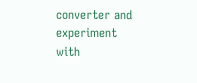converter and experiment with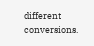different conversions.